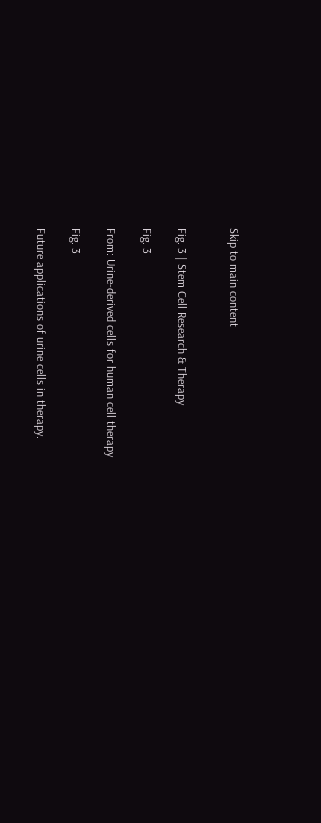Skip to main content


Fig. 3 | Stem Cell Research & Therapy

Fig. 3

From: Urine-derived cells for human cell therapy

Fig. 3

Future applications of urine cells in therapy.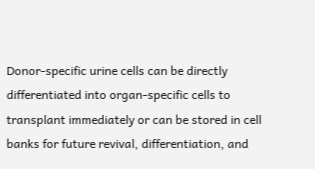Donor-specific urine cells can be directly differentiated into organ-specific cells to transplant immediately or can be stored in cell banks for future revival, differentiation, and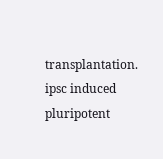transplantation. ipsc induced pluripotent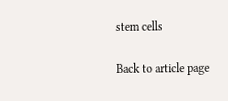stem cells

Back to article page